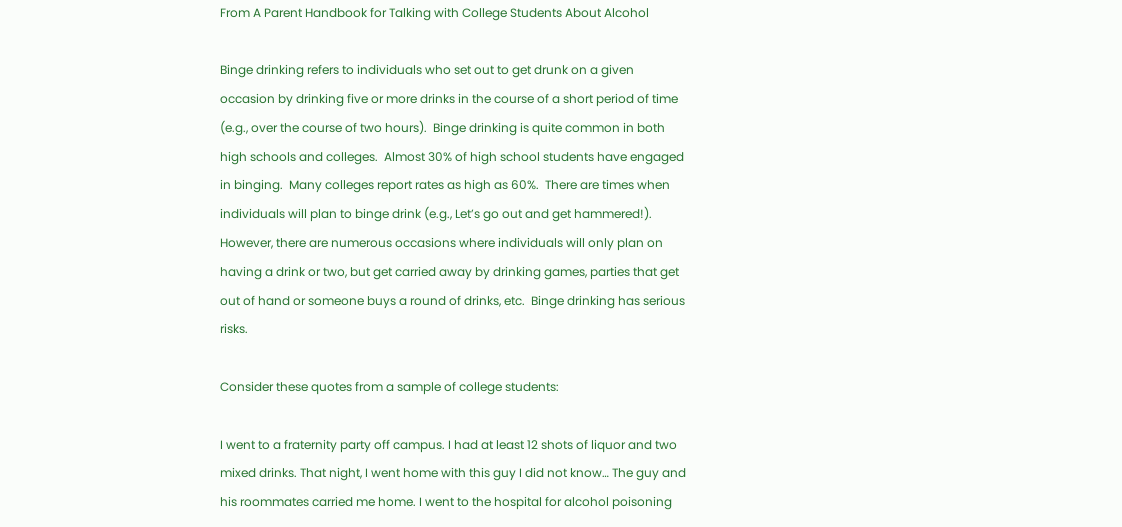From A Parent Handbook for Talking with College Students About Alcohol

Binge drinking refers to individuals who set out to get drunk on a given occasion by drinking five or more drinks in the course of a short period of time (e.g., over the course of two hours).  Binge drinking is quite common in both high schools and colleges.  Almost 30% of high school students have engaged in binging.  Many colleges report rates as high as 60%.  There are times when individuals will plan to binge drink (e.g., Let’s go out and get hammered!).  However, there are numerous occasions where individuals will only plan on having a drink or two, but get carried away by drinking games, parties that get out of hand or someone buys a round of drinks, etc.  Binge drinking has serious risks.

Consider these quotes from a sample of college students:

I went to a fraternity party off campus. I had at least 12 shots of liquor and two mixed drinks. That night, I went home with this guy I did not know… The guy and his roommates carried me home. I went to the hospital for alcohol poisoning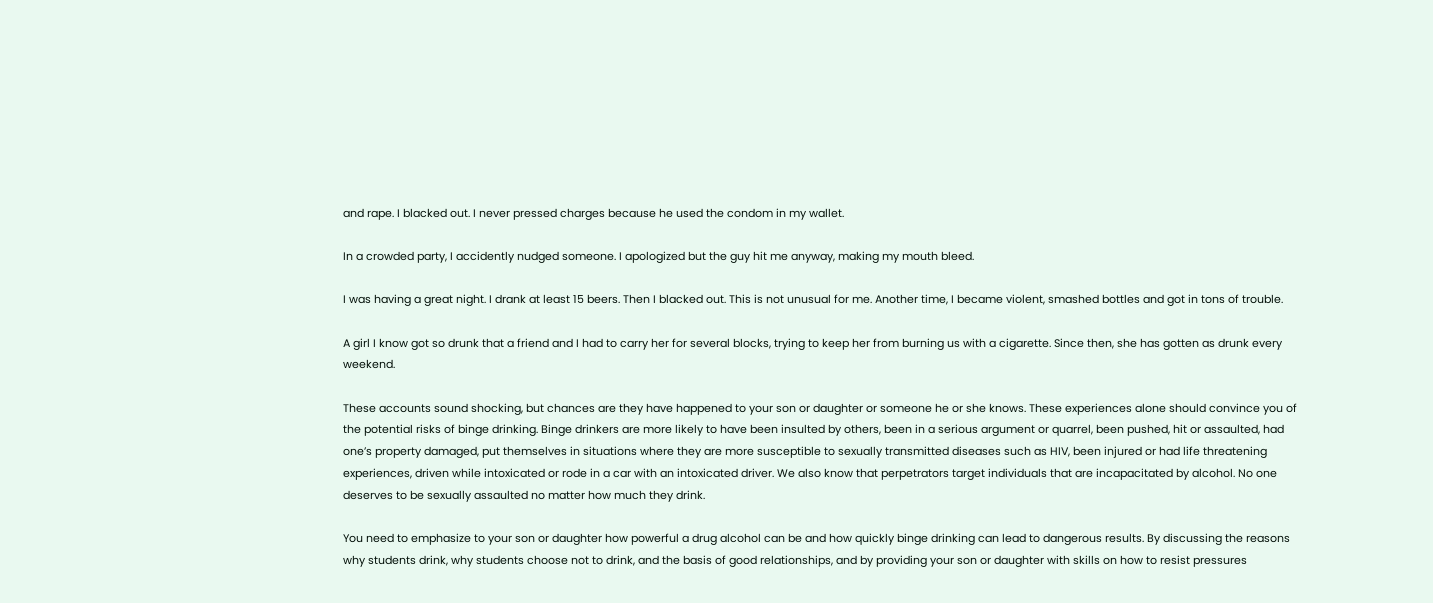and rape. I blacked out. I never pressed charges because he used the condom in my wallet.

In a crowded party, I accidently nudged someone. I apologized but the guy hit me anyway, making my mouth bleed.

I was having a great night. I drank at least 15 beers. Then I blacked out. This is not unusual for me. Another time, I became violent, smashed bottles and got in tons of trouble.

A girl I know got so drunk that a friend and I had to carry her for several blocks, trying to keep her from burning us with a cigarette. Since then, she has gotten as drunk every weekend.

These accounts sound shocking, but chances are they have happened to your son or daughter or someone he or she knows. These experiences alone should convince you of the potential risks of binge drinking. Binge drinkers are more likely to have been insulted by others, been in a serious argument or quarrel, been pushed, hit or assaulted, had one’s property damaged, put themselves in situations where they are more susceptible to sexually transmitted diseases such as HIV, been injured or had life threatening experiences, driven while intoxicated or rode in a car with an intoxicated driver. We also know that perpetrators target individuals that are incapacitated by alcohol. No one deserves to be sexually assaulted no matter how much they drink.

You need to emphasize to your son or daughter how powerful a drug alcohol can be and how quickly binge drinking can lead to dangerous results. By discussing the reasons why students drink, why students choose not to drink, and the basis of good relationships, and by providing your son or daughter with skills on how to resist pressures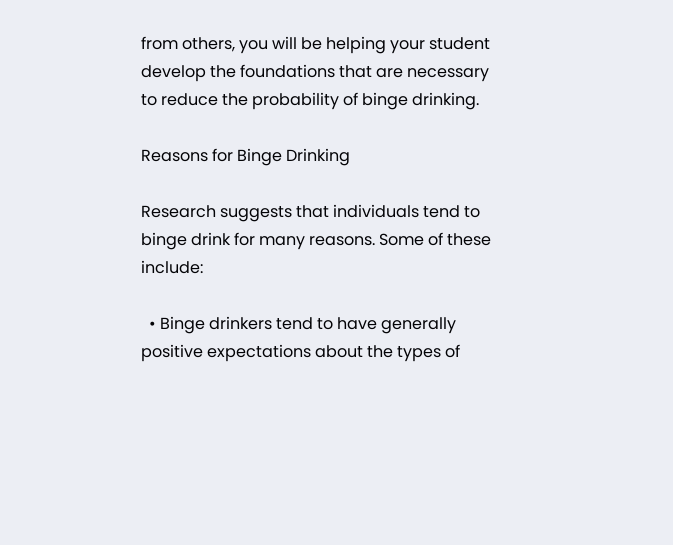from others, you will be helping your student develop the foundations that are necessary to reduce the probability of binge drinking.

Reasons for Binge Drinking

Research suggests that individuals tend to binge drink for many reasons. Some of these include:

  • Binge drinkers tend to have generally positive expectations about the types of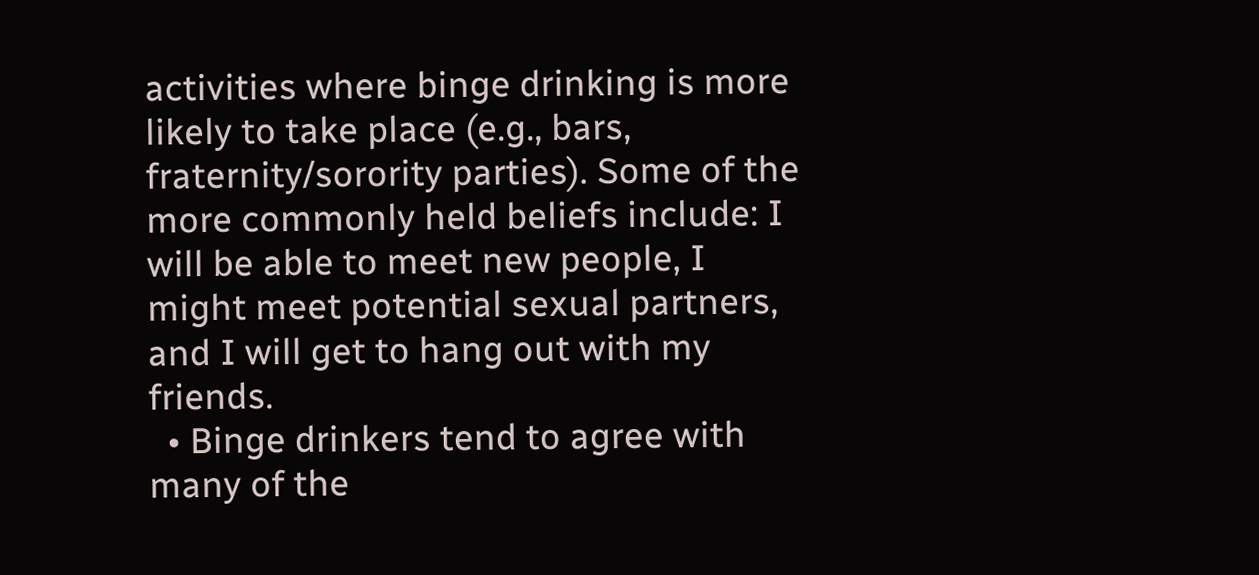activities where binge drinking is more likely to take place (e.g., bars, fraternity/sorority parties). Some of the more commonly held beliefs include: I will be able to meet new people, I might meet potential sexual partners, and I will get to hang out with my friends.
  • Binge drinkers tend to agree with many of the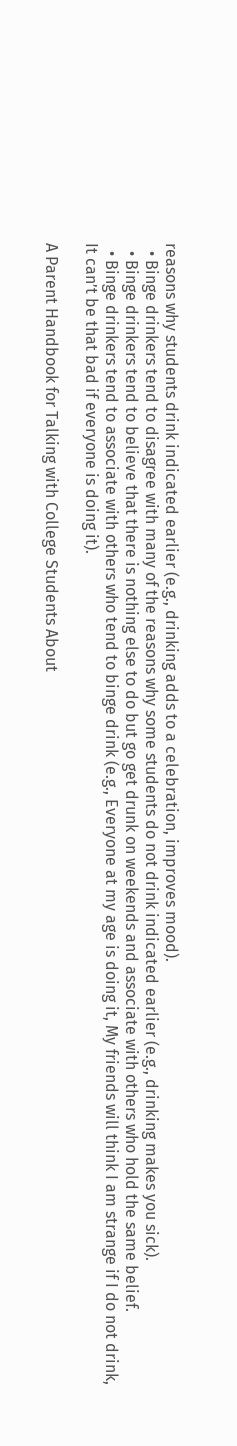reasons why students drink indicated earlier (e.g., drinking adds to a celebration, improves mood).
  • Binge drinkers tend to disagree with many of the reasons why some students do not drink indicated earlier (e.g., drinking makes you sick).
  • Binge drinkers tend to believe that there is nothing else to do but go get drunk on weekends and associate with others who hold the same belief.
  • Binge drinkers tend to associate with others who tend to binge drink (e.g., Everyone at my age is doing it, My friends will think I am strange if I do not drink, It can’t be that bad if everyone is doing it).

A Parent Handbook for Talking with College Students About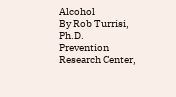Alcohol
By Rob Turrisi, Ph.D.
Prevention Research Center,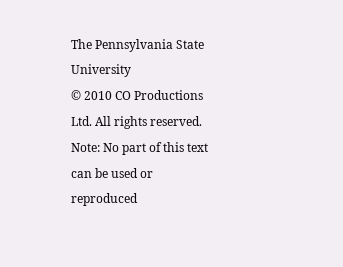The Pennsylvania State University
© 2010 CO Productions Ltd. All rights reserved.
Note: No part of this text can be used or reproduced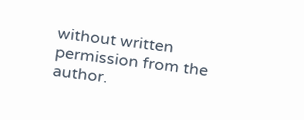without written permission from the author.